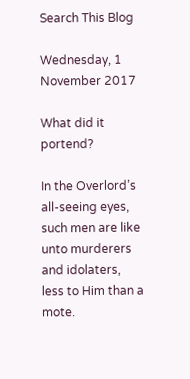Search This Blog

Wednesday, 1 November 2017

What did it portend?

In the Overlord’s all-seeing eyes, such men are like unto murderers and idolaters,
less to Him than a mote.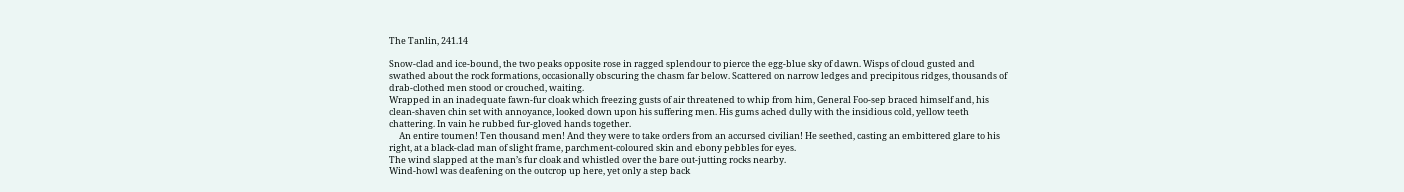The Tanlin, 241.14

Snow-clad and ice-bound, the two peaks opposite rose in ragged splendour to pierce the egg-blue sky of dawn. Wisps of cloud gusted and swathed about the rock formations, occasionally obscuring the chasm far below. Scattered on narrow ledges and precipitous ridges, thousands of drab-clothed men stood or crouched, waiting.
Wrapped in an inadequate fawn-fur cloak which freezing gusts of air threatened to whip from him, General Foo-sep braced himself and, his clean-shaven chin set with annoyance, looked down upon his suffering men. His gums ached dully with the insidious cold, yellow teeth chattering. In vain he rubbed fur-gloved hands together.
     An entire toumen! Ten thousand men! And they were to take orders from an accursed civilian! He seethed, casting an embittered glare to his right, at a black-clad man of slight frame, parchment-coloured skin and ebony pebbles for eyes.
The wind slapped at the man’s fur cloak and whistled over the bare out-jutting rocks nearby.
Wind-howl was deafening on the outcrop up here, yet only a step back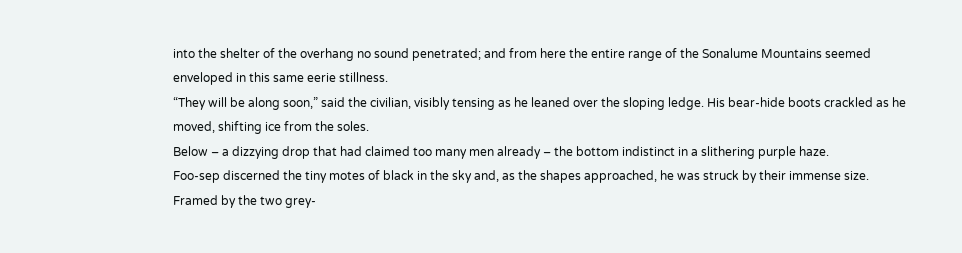into the shelter of the overhang no sound penetrated; and from here the entire range of the Sonalume Mountains seemed enveloped in this same eerie stillness.
“They will be along soon,” said the civilian, visibly tensing as he leaned over the sloping ledge. His bear-hide boots crackled as he moved, shifting ice from the soles.
Below – a dizzying drop that had claimed too many men already – the bottom indistinct in a slithering purple haze.
Foo-sep discerned the tiny motes of black in the sky and, as the shapes approached, he was struck by their immense size. Framed by the two grey-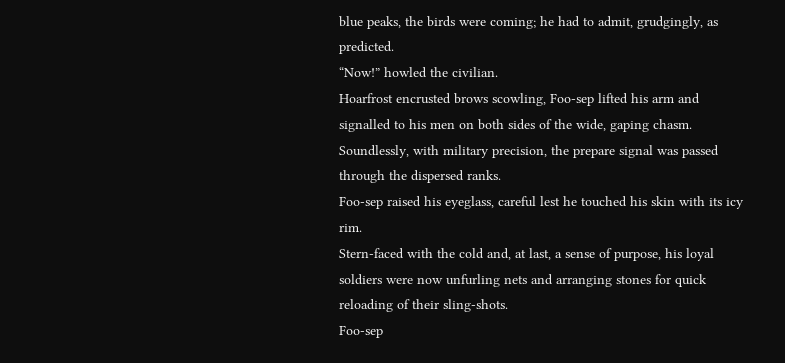blue peaks, the birds were coming; he had to admit, grudgingly, as predicted.
“Now!” howled the civilian.
Hoarfrost encrusted brows scowling, Foo-sep lifted his arm and signalled to his men on both sides of the wide, gaping chasm.
Soundlessly, with military precision, the prepare signal was passed through the dispersed ranks.
Foo-sep raised his eyeglass, careful lest he touched his skin with its icy rim.
Stern-faced with the cold and, at last, a sense of purpose, his loyal soldiers were now unfurling nets and arranging stones for quick reloading of their sling-shots.
Foo-sep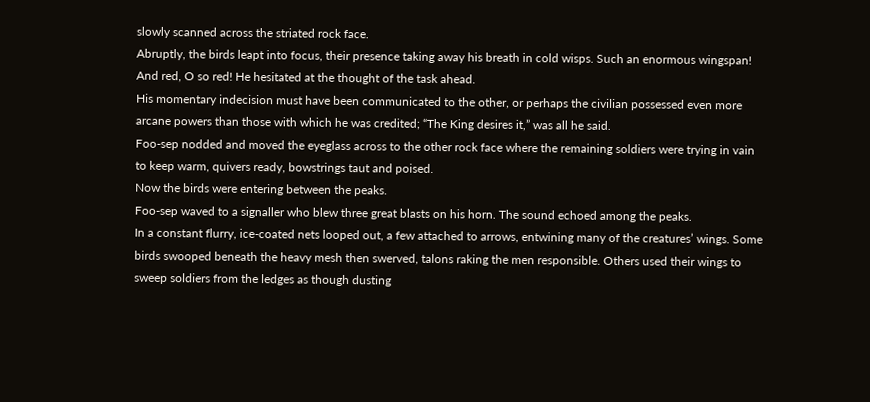slowly scanned across the striated rock face.
Abruptly, the birds leapt into focus, their presence taking away his breath in cold wisps. Such an enormous wingspan! And red, O so red! He hesitated at the thought of the task ahead.
His momentary indecision must have been communicated to the other, or perhaps the civilian possessed even more arcane powers than those with which he was credited; “The King desires it,” was all he said.
Foo-sep nodded and moved the eyeglass across to the other rock face where the remaining soldiers were trying in vain to keep warm, quivers ready, bowstrings taut and poised.
Now the birds were entering between the peaks.
Foo-sep waved to a signaller who blew three great blasts on his horn. The sound echoed among the peaks.
In a constant flurry, ice-coated nets looped out, a few attached to arrows, entwining many of the creatures’ wings. Some birds swooped beneath the heavy mesh then swerved, talons raking the men responsible. Others used their wings to sweep soldiers from the ledges as though dusting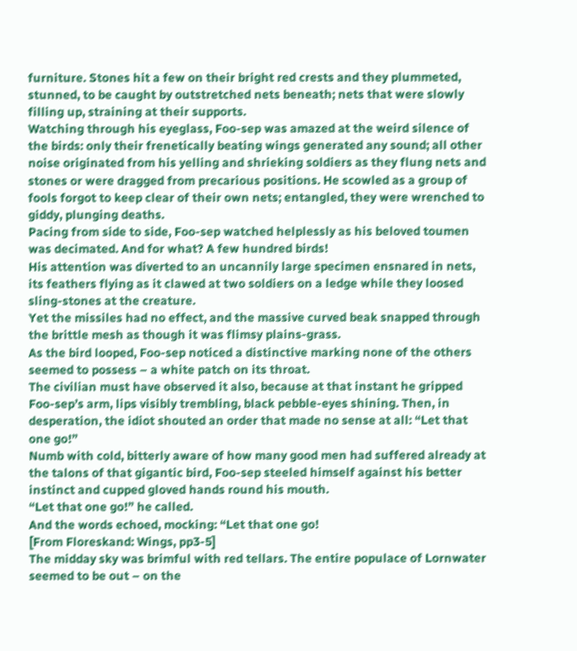furniture. Stones hit a few on their bright red crests and they plummeted, stunned, to be caught by outstretched nets beneath; nets that were slowly filling up, straining at their supports.
Watching through his eyeglass, Foo-sep was amazed at the weird silence of the birds: only their frenetically beating wings generated any sound; all other noise originated from his yelling and shrieking soldiers as they flung nets and stones or were dragged from precarious positions. He scowled as a group of fools forgot to keep clear of their own nets; entangled, they were wrenched to giddy, plunging deaths.
Pacing from side to side, Foo-sep watched helplessly as his beloved toumen was decimated. And for what? A few hundred birds!
His attention was diverted to an uncannily large specimen ensnared in nets, its feathers flying as it clawed at two soldiers on a ledge while they loosed sling-stones at the creature.
Yet the missiles had no effect, and the massive curved beak snapped through the brittle mesh as though it was flimsy plains-grass.
As the bird looped, Foo-sep noticed a distinctive marking none of the others seemed to possess – a white patch on its throat.
The civilian must have observed it also, because at that instant he gripped Foo-sep’s arm, lips visibly trembling, black pebble-eyes shining. Then, in desperation, the idiot shouted an order that made no sense at all: “Let that one go!”
Numb with cold, bitterly aware of how many good men had suffered already at the talons of that gigantic bird, Foo-sep steeled himself against his better instinct and cupped gloved hands round his mouth.
“Let that one go!” he called.
And the words echoed, mocking: “Let that one go!
[From Floreskand: Wings, pp3-5]
The midday sky was brimful with red tellars. The entire populace of Lornwater seemed to be out – on the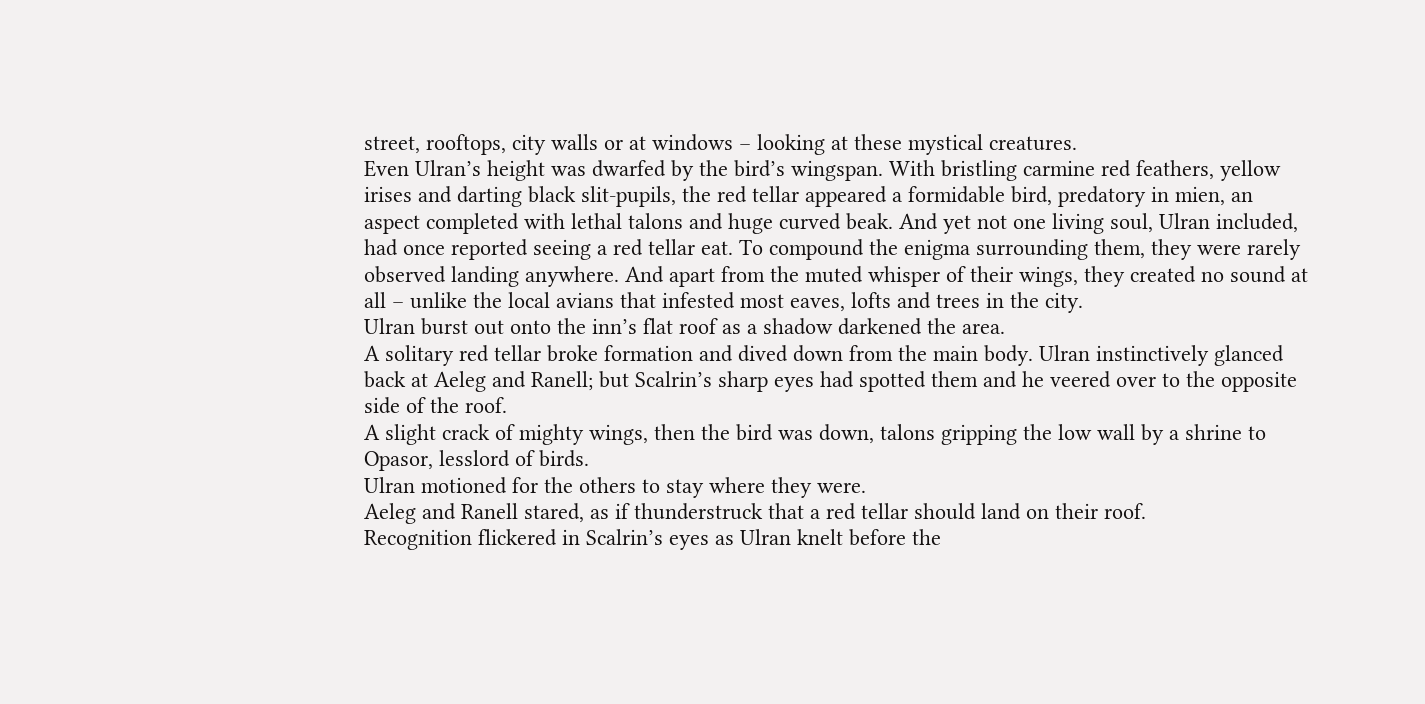street, rooftops, city walls or at windows – looking at these mystical creatures.
Even Ulran’s height was dwarfed by the bird’s wingspan. With bristling carmine red feathers, yellow irises and darting black slit-pupils, the red tellar appeared a formidable bird, predatory in mien, an aspect completed with lethal talons and huge curved beak. And yet not one living soul, Ulran included, had once reported seeing a red tellar eat. To compound the enigma surrounding them, they were rarely observed landing anywhere. And apart from the muted whisper of their wings, they created no sound at all – unlike the local avians that infested most eaves, lofts and trees in the city.
Ulran burst out onto the inn’s flat roof as a shadow darkened the area.
A solitary red tellar broke formation and dived down from the main body. Ulran instinctively glanced back at Aeleg and Ranell; but Scalrin’s sharp eyes had spotted them and he veered over to the opposite side of the roof.
A slight crack of mighty wings, then the bird was down, talons gripping the low wall by a shrine to Opasor, lesslord of birds.
Ulran motioned for the others to stay where they were.
Aeleg and Ranell stared, as if thunderstruck that a red tellar should land on their roof.
Recognition flickered in Scalrin’s eyes as Ulran knelt before the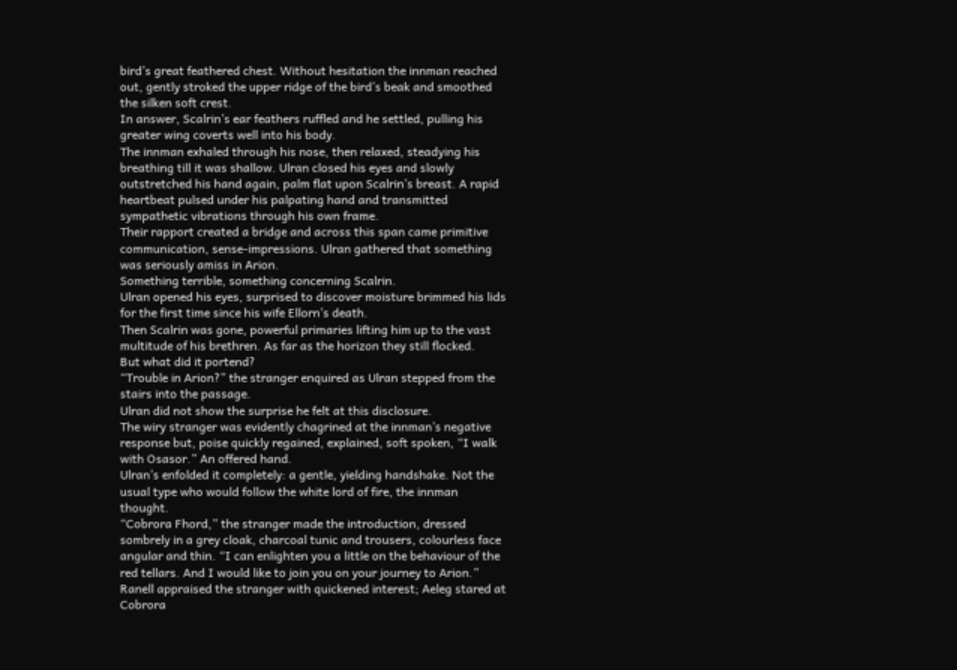bird’s great feathered chest. Without hesitation the innman reached out, gently stroked the upper ridge of the bird’s beak and smoothed the silken soft crest.
In answer, Scalrin’s ear feathers ruffled and he settled, pulling his greater wing coverts well into his body.
The innman exhaled through his nose, then relaxed, steadying his breathing till it was shallow. Ulran closed his eyes and slowly outstretched his hand again, palm flat upon Scalrin’s breast. A rapid heartbeat pulsed under his palpating hand and transmitted sympathetic vibrations through his own frame.
Their rapport created a bridge and across this span came primitive communication, sense-impressions. Ulran gathered that something was seriously amiss in Arion.
Something terrible, something concerning Scalrin.
Ulran opened his eyes, surprised to discover moisture brimmed his lids for the first time since his wife Ellorn’s death.
Then Scalrin was gone, powerful primaries lifting him up to the vast multitude of his brethren. As far as the horizon they still flocked.
But what did it portend?
“Trouble in Arion?” the stranger enquired as Ulran stepped from the stairs into the passage.
Ulran did not show the surprise he felt at this disclosure.
The wiry stranger was evidently chagrined at the innman’s negative response but, poise quickly regained, explained, soft spoken, “I walk with Osasor.” An offered hand.
Ulran’s enfolded it completely: a gentle, yielding handshake. Not the usual type who would follow the white lord of fire, the innman thought.
“Cobrora Fhord,” the stranger made the introduction, dressed sombrely in a grey cloak, charcoal tunic and trousers, colourless face angular and thin. “I can enlighten you a little on the behaviour of the red tellars. And I would like to join you on your journey to Arion.”
Ranell appraised the stranger with quickened interest; Aeleg stared at Cobrora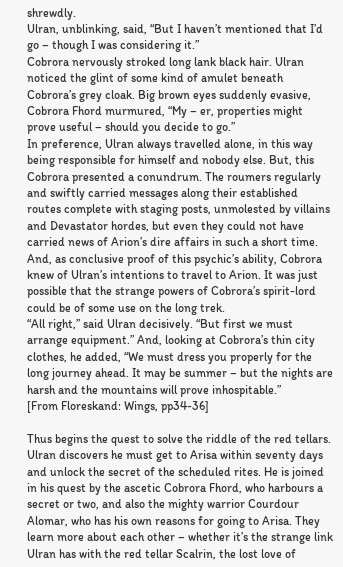shrewdly.
Ulran, unblinking, said, “But I haven’t mentioned that I’d go – though I was considering it.”
Cobrora nervously stroked long lank black hair. Ulran noticed the glint of some kind of amulet beneath Cobrora’s grey cloak. Big brown eyes suddenly evasive, Cobrora Fhord murmured, “My – er, properties might prove useful – should you decide to go.”
In preference, Ulran always travelled alone, in this way being responsible for himself and nobody else. But, this Cobrora presented a conundrum. The roumers regularly and swiftly carried messages along their established routes complete with staging posts, unmolested by villains and Devastator hordes, but even they could not have carried news of Arion’s dire affairs in such a short time. And, as conclusive proof of this psychic’s ability, Cobrora knew of Ulran’s intentions to travel to Arion. It was just possible that the strange powers of Cobrora’s spirit-lord could be of some use on the long trek.
“All right,” said Ulran decisively. “But first we must arrange equipment.” And, looking at Cobrora’s thin city clothes, he added, “We must dress you properly for the long journey ahead. It may be summer – but the nights are harsh and the mountains will prove inhospitable.”
[From Floreskand: Wings, pp34-36]

Thus begins the quest to solve the riddle of the red tellars. Ulran discovers he must get to Arisa within seventy days and unlock the secret of the scheduled rites. He is joined in his quest by the ascetic Cobrora Fhord, who harbours a secret or two, and also the mighty warrior Courdour Alomar, who has his own reasons for going to Arisa. They learn more about each other – whether it’s the strange link Ulran has with the red tellar Scalrin, the lost love of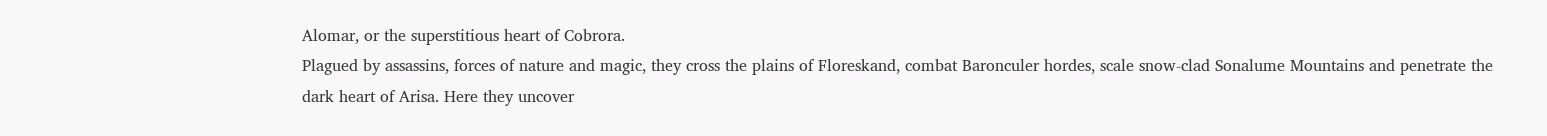Alomar, or the superstitious heart of Cobrora.
Plagued by assassins, forces of nature and magic, they cross the plains of Floreskand, combat Baronculer hordes, scale snow-clad Sonalume Mountains and penetrate the dark heart of Arisa. Here they uncover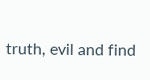truth, evil and find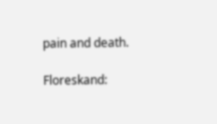pain and death.

Floreskand: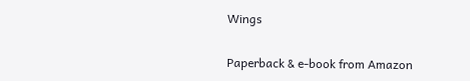Wings

Paperback & e-book from Amazon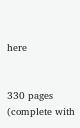here


330 pages (complete with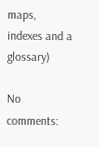maps, indexes and a glossary)

No comments: